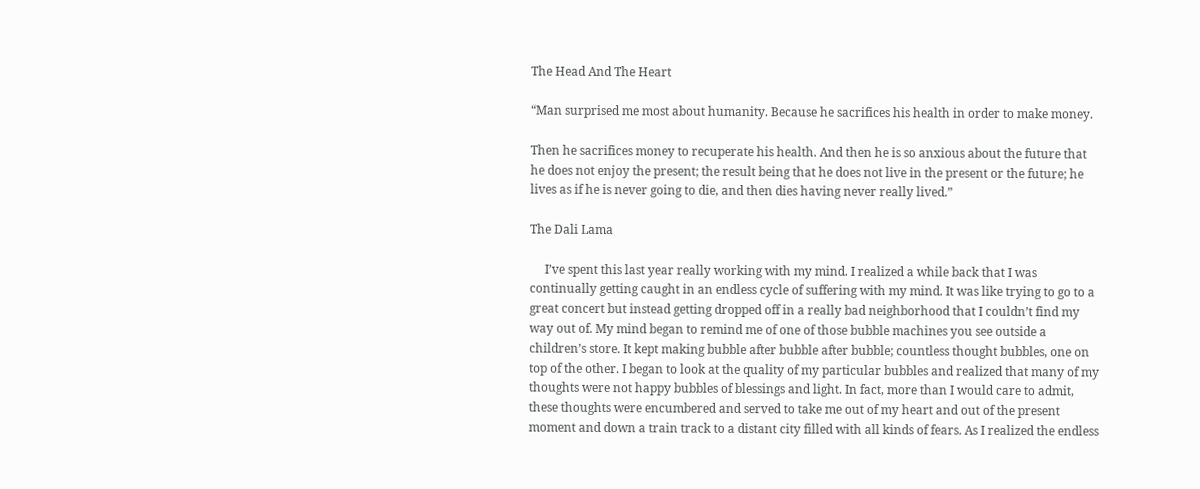The Head And The Heart

“Man surprised me most about humanity. Because he sacrifices his health in order to make money.

Then he sacrifices money to recuperate his health. And then he is so anxious about the future that he does not enjoy the present; the result being that he does not live in the present or the future; he lives as if he is never going to die, and then dies having never really lived.”

The Dali Lama

     I’ve spent this last year really working with my mind. I realized a while back that I was continually getting caught in an endless cycle of suffering with my mind. It was like trying to go to a great concert but instead getting dropped off in a really bad neighborhood that I couldn’t find my way out of. My mind began to remind me of one of those bubble machines you see outside a children’s store. It kept making bubble after bubble after bubble; countless thought bubbles, one on top of the other. I began to look at the quality of my particular bubbles and realized that many of my thoughts were not happy bubbles of blessings and light. In fact, more than I would care to admit, these thoughts were encumbered and served to take me out of my heart and out of the present moment and down a train track to a distant city filled with all kinds of fears. As I realized the endless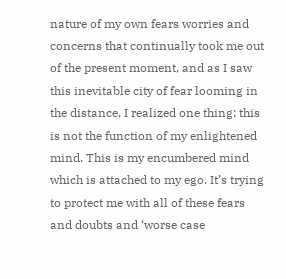nature of my own fears worries and concerns that continually took me out of the present moment, and as I saw this inevitable city of fear looming in the distance, I realized one thing: this is not the function of my enlightened mind. This is my encumbered mind which is attached to my ego. It’s trying to protect me with all of these fears and doubts and ‘worse case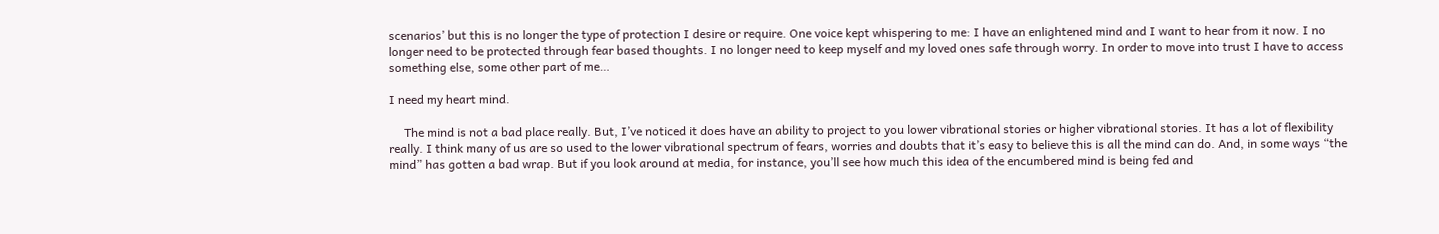scenarios’ but this is no longer the type of protection I desire or require. One voice kept whispering to me: I have an enlightened mind and I want to hear from it now. I no longer need to be protected through fear based thoughts. I no longer need to keep myself and my loved ones safe through worry. In order to move into trust I have to access something else, some other part of me…

I need my heart mind.

     The mind is not a bad place really. But, I’ve noticed it does have an ability to project to you lower vibrational stories or higher vibrational stories. It has a lot of flexibility really. I think many of us are so used to the lower vibrational spectrum of fears, worries and doubts that it’s easy to believe this is all the mind can do. And, in some ways “the mind” has gotten a bad wrap. But if you look around at media, for instance, you’ll see how much this idea of the encumbered mind is being fed and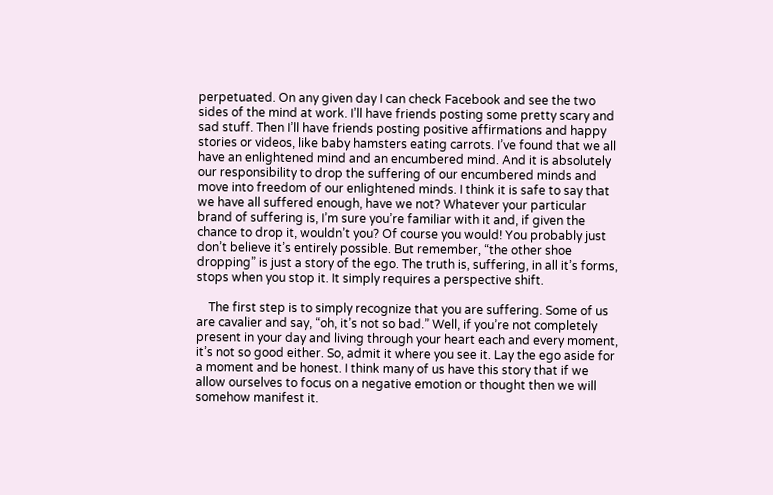perpetuated. On any given day I can check Facebook and see the two sides of the mind at work. I’ll have friends posting some pretty scary and sad stuff. Then I’ll have friends posting positive affirmations and happy stories or videos, like baby hamsters eating carrots. I’ve found that we all have an enlightened mind and an encumbered mind. And it is absolutely our responsibility to drop the suffering of our encumbered minds and move into freedom of our enlightened minds. I think it is safe to say that we have all suffered enough, have we not? Whatever your particular brand of suffering is, I’m sure you’re familiar with it and, if given the chance to drop it, wouldn’t you? Of course you would! You probably just don’t believe it’s entirely possible. But remember, “the other shoe dropping” is just a story of the ego. The truth is, suffering, in all it’s forms, stops when you stop it. It simply requires a perspective shift.

    The first step is to simply recognize that you are suffering. Some of us are cavalier and say, “oh, it’s not so bad.” Well, if you’re not completely present in your day and living through your heart each and every moment, it’s not so good either. So, admit it where you see it. Lay the ego aside for a moment and be honest. I think many of us have this story that if we allow ourselves to focus on a negative emotion or thought then we will somehow manifest it.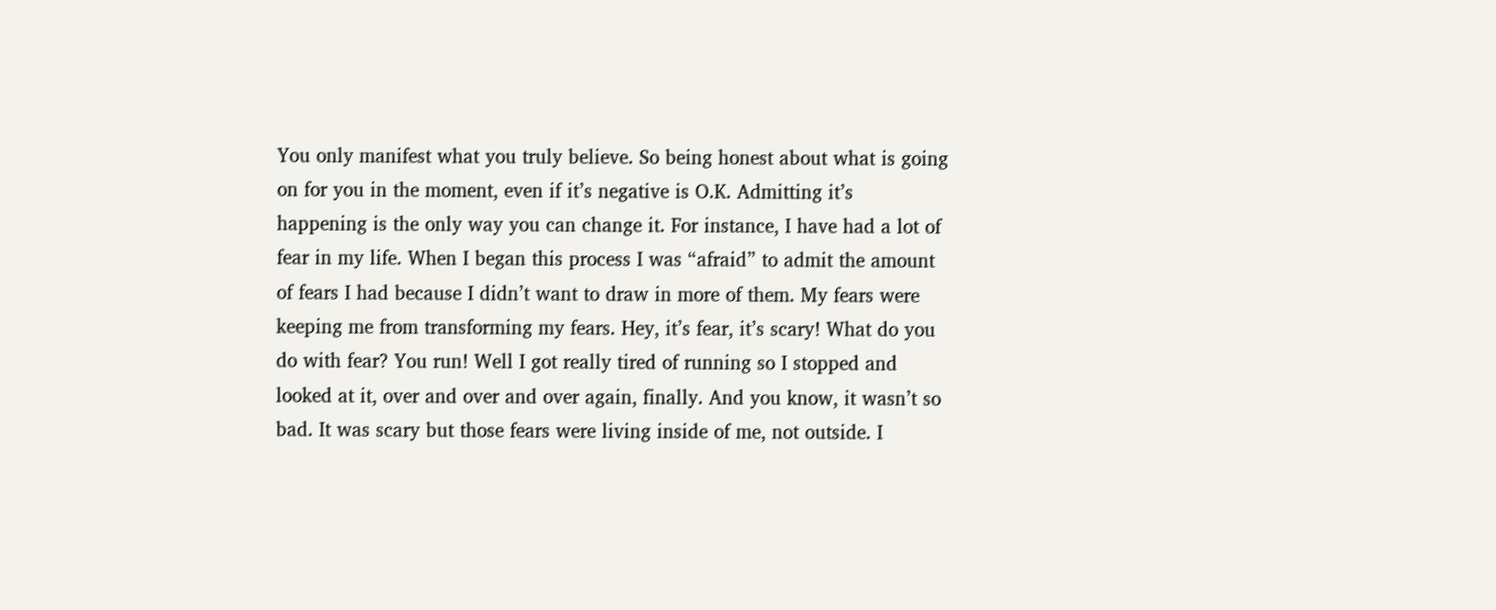You only manifest what you truly believe. So being honest about what is going on for you in the moment, even if it’s negative is O.K. Admitting it’s happening is the only way you can change it. For instance, I have had a lot of fear in my life. When I began this process I was “afraid” to admit the amount of fears I had because I didn’t want to draw in more of them. My fears were keeping me from transforming my fears. Hey, it’s fear, it’s scary! What do you do with fear? You run! Well I got really tired of running so I stopped and looked at it, over and over and over again, finally. And you know, it wasn’t so bad. It was scary but those fears were living inside of me, not outside. I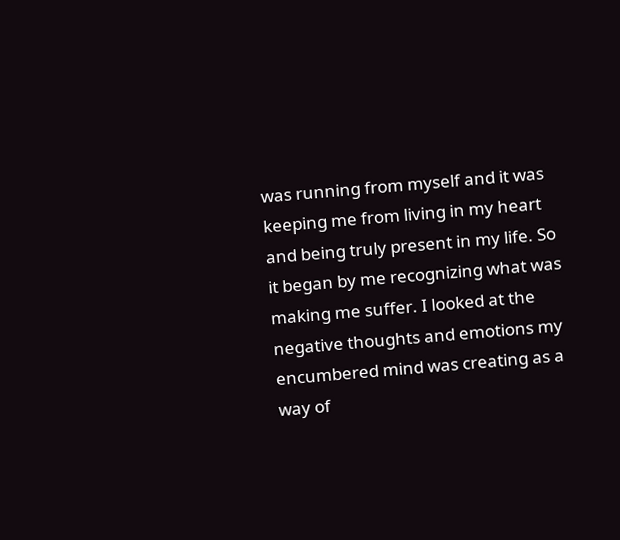was running from myself and it was keeping me from living in my heart and being truly present in my life. So it began by me recognizing what was making me suffer. I looked at the negative thoughts and emotions my encumbered mind was creating as a way of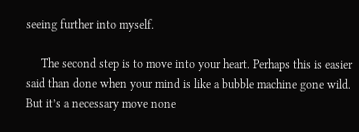seeing further into myself.

     The second step is to move into your heart. Perhaps this is easier said than done when your mind is like a bubble machine gone wild. But it’s a necessary move none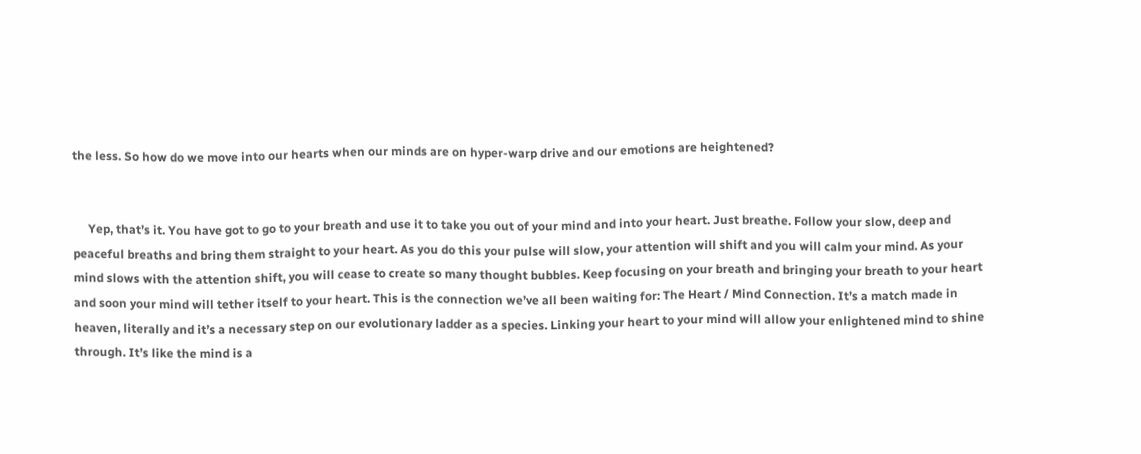the less. So how do we move into our hearts when our minds are on hyper-warp drive and our emotions are heightened?


     Yep, that’s it. You have got to go to your breath and use it to take you out of your mind and into your heart. Just breathe. Follow your slow, deep and peaceful breaths and bring them straight to your heart. As you do this your pulse will slow, your attention will shift and you will calm your mind. As your mind slows with the attention shift, you will cease to create so many thought bubbles. Keep focusing on your breath and bringing your breath to your heart and soon your mind will tether itself to your heart. This is the connection we’ve all been waiting for: The Heart / Mind Connection. It’s a match made in heaven, literally and it’s a necessary step on our evolutionary ladder as a species. Linking your heart to your mind will allow your enlightened mind to shine through. It’s like the mind is a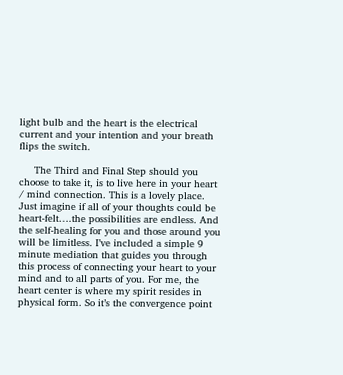light bulb and the heart is the electrical current and your intention and your breath flips the switch.

     The Third and Final Step should you choose to take it, is to live here in your heart / mind connection. This is a lovely place. Just imagine if all of your thoughts could be heart-felt….the possibilities are endless. And the self-healing for you and those around you will be limitless. I’ve included a simple 9 minute mediation that guides you through this process of connecting your heart to your mind and to all parts of you. For me, the heart center is where my spirit resides in physical form. So it’s the convergence point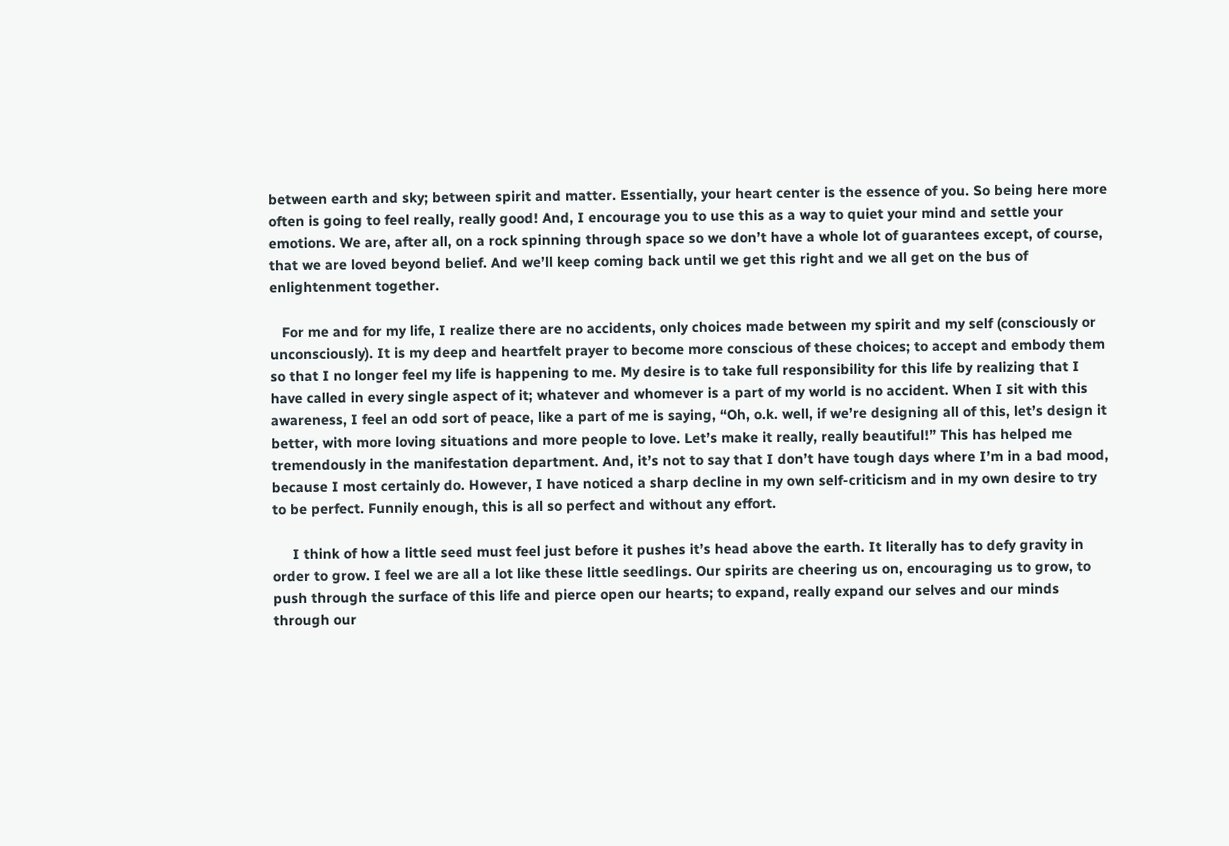between earth and sky; between spirit and matter. Essentially, your heart center is the essence of you. So being here more often is going to feel really, really good! And, I encourage you to use this as a way to quiet your mind and settle your emotions. We are, after all, on a rock spinning through space so we don’t have a whole lot of guarantees except, of course, that we are loved beyond belief. And we’ll keep coming back until we get this right and we all get on the bus of enlightenment together.

   For me and for my life, I realize there are no accidents, only choices made between my spirit and my self (consciously or unconsciously). It is my deep and heartfelt prayer to become more conscious of these choices; to accept and embody them so that I no longer feel my life is happening to me. My desire is to take full responsibility for this life by realizing that I have called in every single aspect of it; whatever and whomever is a part of my world is no accident. When I sit with this awareness, I feel an odd sort of peace, like a part of me is saying, “Oh, o.k. well, if we’re designing all of this, let’s design it better, with more loving situations and more people to love. Let’s make it really, really beautiful!” This has helped me tremendously in the manifestation department. And, it’s not to say that I don’t have tough days where I’m in a bad mood, because I most certainly do. However, I have noticed a sharp decline in my own self-criticism and in my own desire to try to be perfect. Funnily enough, this is all so perfect and without any effort.

     I think of how a little seed must feel just before it pushes it’s head above the earth. It literally has to defy gravity in order to grow. I feel we are all a lot like these little seedlings. Our spirits are cheering us on, encouraging us to grow, to push through the surface of this life and pierce open our hearts; to expand, really expand our selves and our minds through our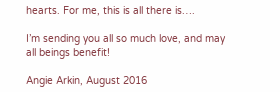hearts. For me, this is all there is….

I’m sending you all so much love, and may all beings benefit!

Angie Arkin, August 2016